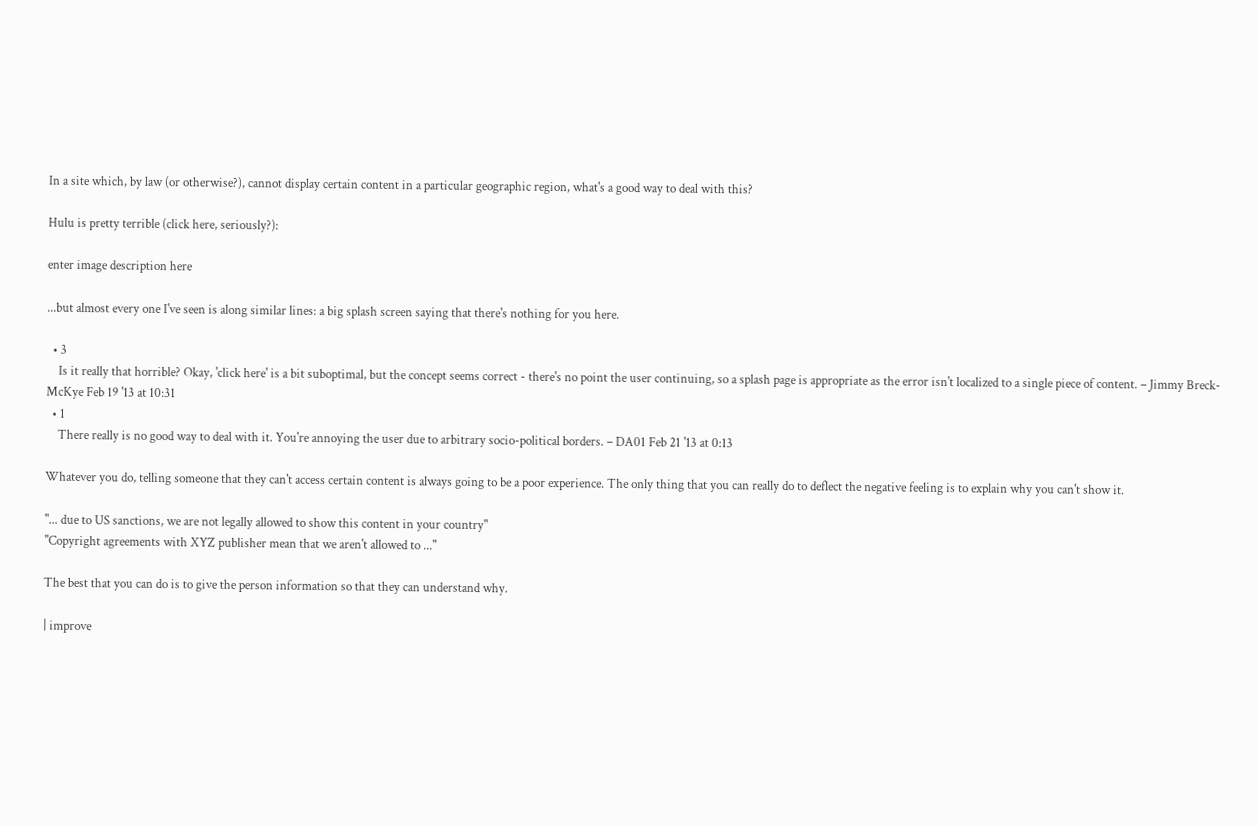In a site which, by law (or otherwise?), cannot display certain content in a particular geographic region, what's a good way to deal with this?

Hulu is pretty terrible (click here, seriously?):

enter image description here

...but almost every one I've seen is along similar lines: a big splash screen saying that there's nothing for you here.

  • 3
    Is it really that horrible? Okay, 'click here' is a bit suboptimal, but the concept seems correct - there's no point the user continuing, so a splash page is appropriate as the error isn't localized to a single piece of content. – Jimmy Breck-McKye Feb 19 '13 at 10:31
  • 1
    There really is no good way to deal with it. You're annoying the user due to arbitrary socio-political borders. – DA01 Feb 21 '13 at 0:13

Whatever you do, telling someone that they can't access certain content is always going to be a poor experience. The only thing that you can really do to deflect the negative feeling is to explain why you can't show it.

"... due to US sanctions, we are not legally allowed to show this content in your country"
"Copyright agreements with XYZ publisher mean that we aren't allowed to ..."

The best that you can do is to give the person information so that they can understand why.

| improve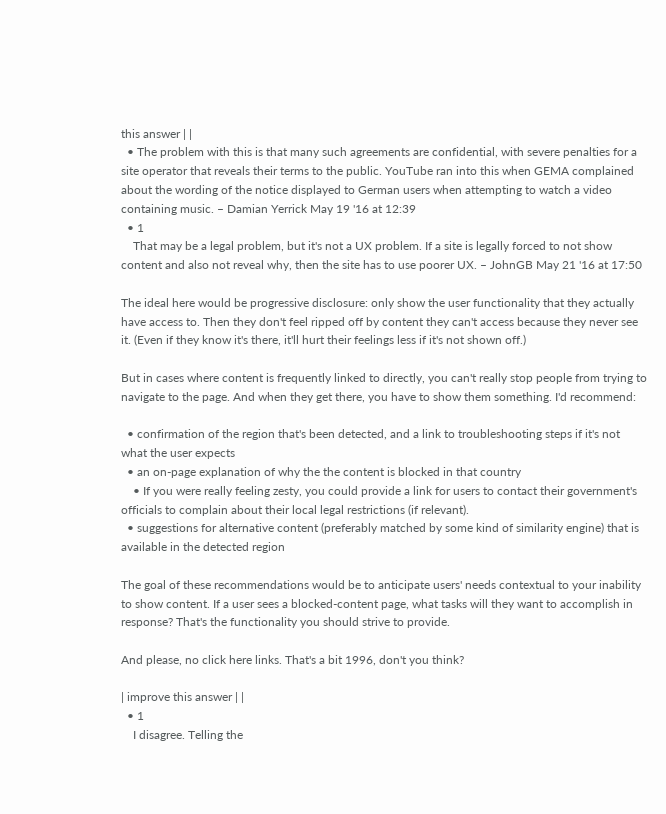this answer | |
  • The problem with this is that many such agreements are confidential, with severe penalties for a site operator that reveals their terms to the public. YouTube ran into this when GEMA complained about the wording of the notice displayed to German users when attempting to watch a video containing music. – Damian Yerrick May 19 '16 at 12:39
  • 1
    That may be a legal problem, but it's not a UX problem. If a site is legally forced to not show content and also not reveal why, then the site has to use poorer UX. – JohnGB May 21 '16 at 17:50

The ideal here would be progressive disclosure: only show the user functionality that they actually have access to. Then they don't feel ripped off by content they can't access because they never see it. (Even if they know it's there, it'll hurt their feelings less if it's not shown off.)

But in cases where content is frequently linked to directly, you can't really stop people from trying to navigate to the page. And when they get there, you have to show them something. I'd recommend:

  • confirmation of the region that's been detected, and a link to troubleshooting steps if it's not what the user expects
  • an on-page explanation of why the the content is blocked in that country
    • If you were really feeling zesty, you could provide a link for users to contact their government's officials to complain about their local legal restrictions (if relevant).
  • suggestions for alternative content (preferably matched by some kind of similarity engine) that is available in the detected region

The goal of these recommendations would be to anticipate users' needs contextual to your inability to show content. If a user sees a blocked-content page, what tasks will they want to accomplish in response? That's the functionality you should strive to provide.

And please, no click here links. That's a bit 1996, don't you think?

| improve this answer | |
  • 1
    I disagree. Telling the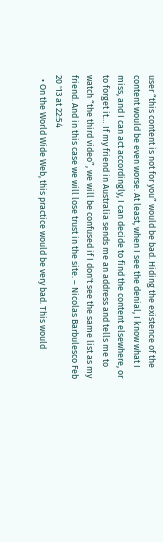user “this content is not for you” would be bad. Hiding the existence of the content would be even worse. At least, when I see the denial, I know what I miss, and I can act accordingly, I can decide to find the content elsewhere, or to forget it… If my friend in Australia sends me an address and tells me to watch “the third video”, we will be confused if I don't see the same list as my friend. And in this case we will lose trust in the site. – Nicolas Barbulesco Feb 20 '13 at 22:54
  • On the World Wide Web, this practice would be very bad. This would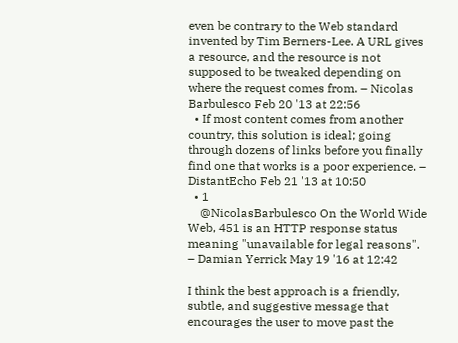even be contrary to the Web standard invented by Tim Berners-Lee. A URL gives a resource, and the resource is not supposed to be tweaked depending on where the request comes from. – Nicolas Barbulesco Feb 20 '13 at 22:56
  • If most content comes from another country, this solution is ideal; going through dozens of links before you finally find one that works is a poor experience. – DistantEcho Feb 21 '13 at 10:50
  • 1
    @NicolasBarbulesco On the World Wide Web, 451 is an HTTP response status meaning "unavailable for legal reasons". – Damian Yerrick May 19 '16 at 12:42

I think the best approach is a friendly, subtle, and suggestive message that encourages the user to move past the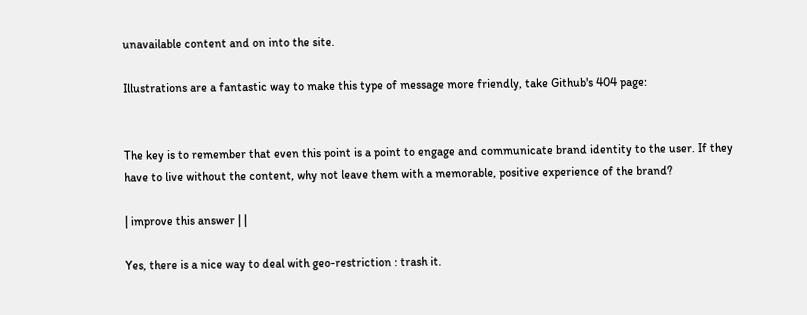unavailable content and on into the site.

Illustrations are a fantastic way to make this type of message more friendly, take Github's 404 page:


The key is to remember that even this point is a point to engage and communicate brand identity to the user. If they have to live without the content, why not leave them with a memorable, positive experience of the brand?

| improve this answer | |

Yes, there is a nice way to deal with geo-restriction : trash it.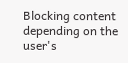Blocking content depending on the user's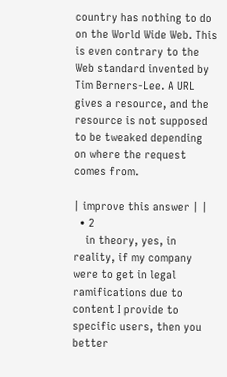country has nothing to do on the World Wide Web. This is even contrary to the Web standard invented by Tim Berners-Lee. A URL gives a resource, and the resource is not supposed to be tweaked depending on where the request comes from.

| improve this answer | |
  • 2
    in theory, yes, in reality, if my company were to get in legal ramifications due to content I provide to specific users, then you better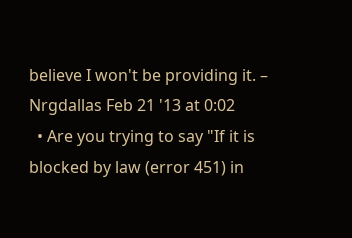believe I won't be providing it. – Nrgdallas Feb 21 '13 at 0:02
  • Are you trying to say "If it is blocked by law (error 451) in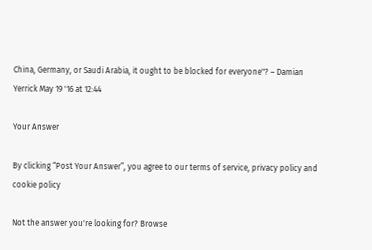China, Germany, or Saudi Arabia, it ought to be blocked for everyone"? – Damian Yerrick May 19 '16 at 12:44

Your Answer

By clicking “Post Your Answer”, you agree to our terms of service, privacy policy and cookie policy

Not the answer you're looking for? Browse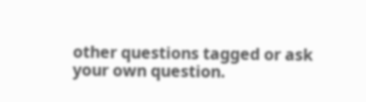other questions tagged or ask your own question.